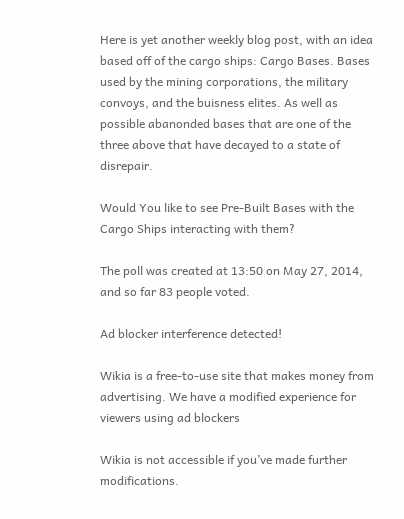Here is yet another weekly blog post, with an idea based off of the cargo ships: Cargo Bases. Bases used by the mining corporations, the military convoys, and the buisness elites. As well as possible abanonded bases that are one of the three above that have decayed to a state of disrepair.

Would You like to see Pre-Built Bases with the Cargo Ships interacting with them?

The poll was created at 13:50 on May 27, 2014, and so far 83 people voted.

Ad blocker interference detected!

Wikia is a free-to-use site that makes money from advertising. We have a modified experience for viewers using ad blockers

Wikia is not accessible if you’ve made further modifications.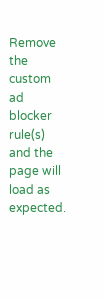Remove the custom ad blocker rule(s) and the page will load as expected.